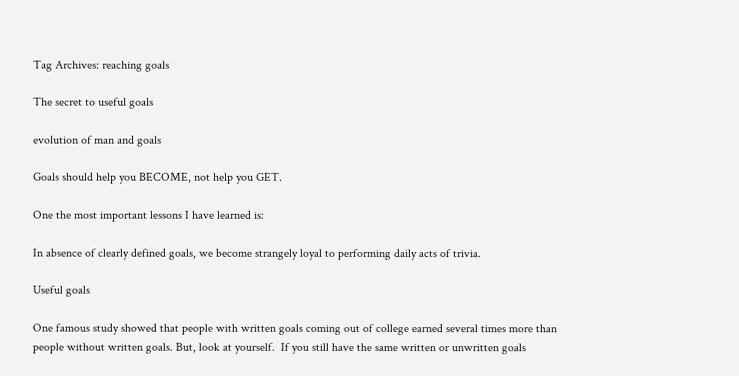Tag Archives: reaching goals

The secret to useful goals

evolution of man and goals

Goals should help you BECOME, not help you GET.

One the most important lessons I have learned is:

In absence of clearly defined goals, we become strangely loyal to performing daily acts of trivia.

Useful goals

One famous study showed that people with written goals coming out of college earned several times more than people without written goals. But, look at yourself.  If you still have the same written or unwritten goals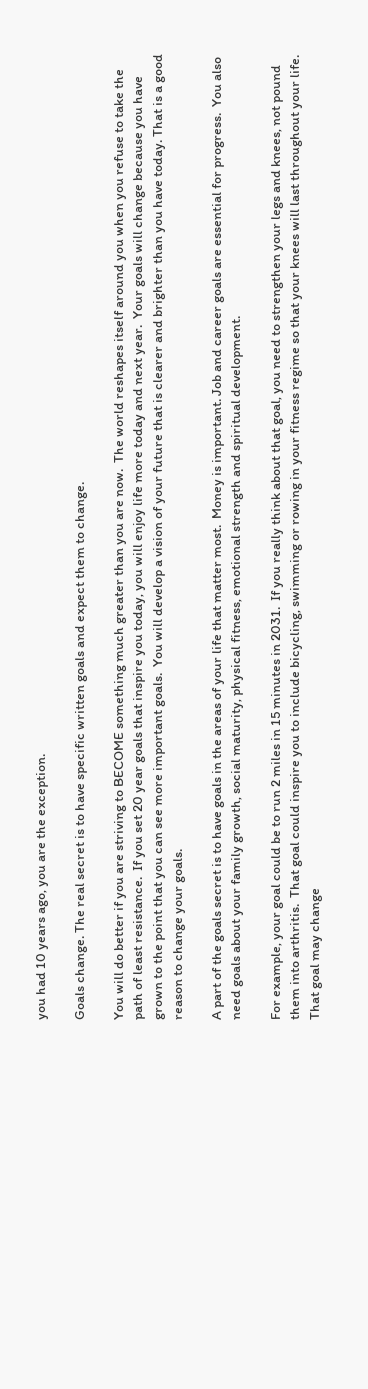you had 10 years ago, you are the exception.

Goals change. The real secret is to have specific written goals and expect them to change.

You will do better if you are striving to BECOME something much greater than you are now.  The world reshapes itself around you when you refuse to take the path of least resistance.  If you set 20 year goals that inspire you today, you will enjoy life more today and next year.  Your goals will change because you have grown to the point that you can see more important goals.  You will develop a vision of your future that is clearer and brighter than you have today. That is a good reason to change your goals.

A part of the goals secret is to have goals in the areas of your life that matter most.  Money is important. Job and career goals are essential for progress.  You also need goals about your family growth, social maturity, physical fitness, emotional strength and spiritual development.

For example, your goal could be to run 2 miles in 15 minutes in 2031.  If you really think about that goal, you need to strengthen your legs and knees, not pound them into arthritis.  That goal could inspire you to include bicycling, swimming or rowing in your fitness regime so that your knees will last throughout your life. That goal may change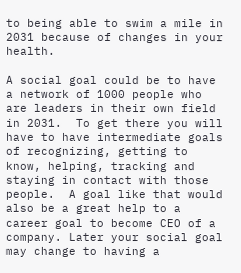to being able to swim a mile in 2031 because of changes in your health.

A social goal could be to have a network of 1000 people who are leaders in their own field in 2031.  To get there you will have to have intermediate goals of recognizing, getting to know, helping, tracking and staying in contact with those people.  A goal like that would also be a great help to a career goal to become CEO of a company. Later your social goal may change to having a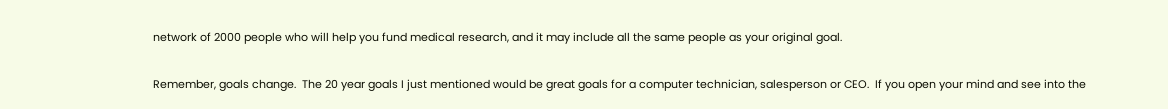network of 2000 people who will help you fund medical research, and it may include all the same people as your original goal.

Remember, goals change.  The 20 year goals I just mentioned would be great goals for a computer technician, salesperson or CEO.  If you open your mind and see into the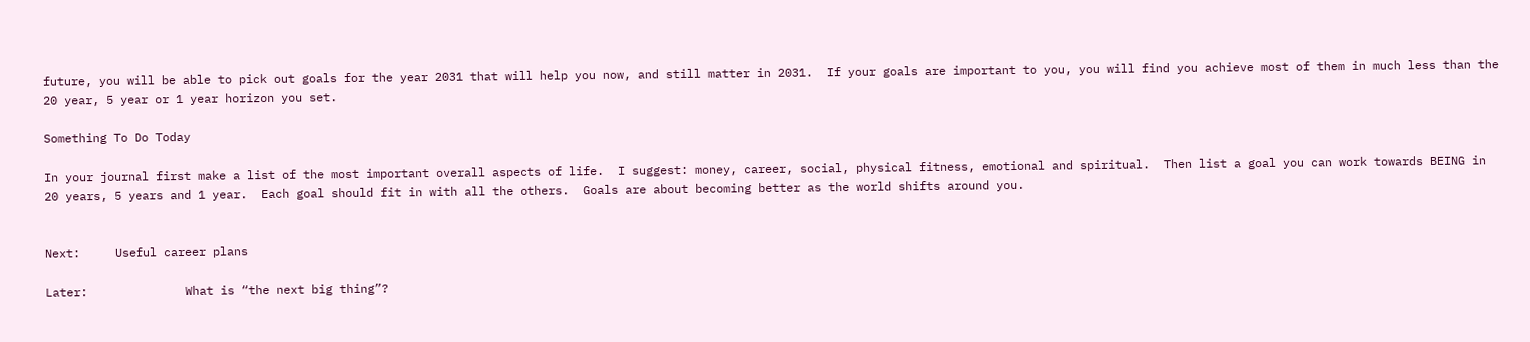future, you will be able to pick out goals for the year 2031 that will help you now, and still matter in 2031.  If your goals are important to you, you will find you achieve most of them in much less than the 20 year, 5 year or 1 year horizon you set.

Something To Do Today

In your journal first make a list of the most important overall aspects of life.  I suggest: money, career, social, physical fitness, emotional and spiritual.  Then list a goal you can work towards BEING in 20 years, 5 years and 1 year.  Each goal should fit in with all the others.  Goals are about becoming better as the world shifts around you.


Next:     Useful career plans

Later:              What is “the next big thing”?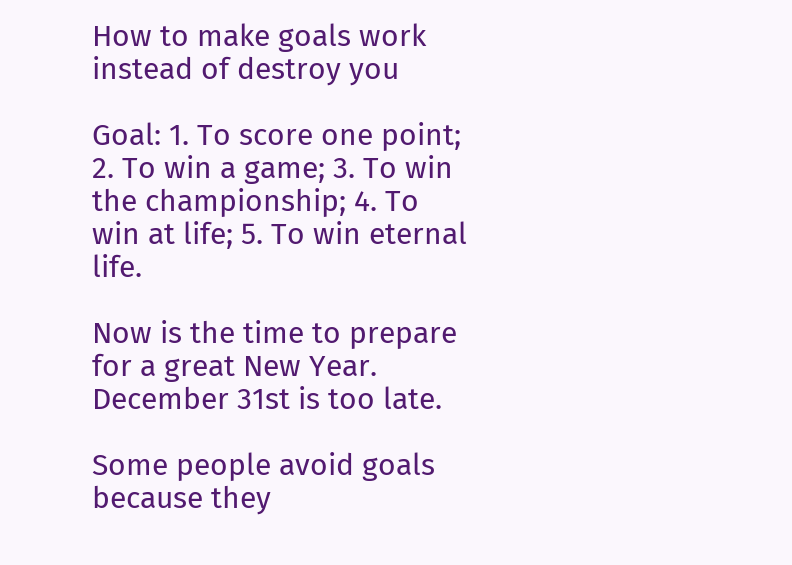How to make goals work instead of destroy you

Goal: 1. To score one point; 2. To win a game; 3. To win the championship; 4. To win at life; 5. To win eternal life.

Now is the time to prepare for a great New Year.  December 31st is too late.

Some people avoid goals because they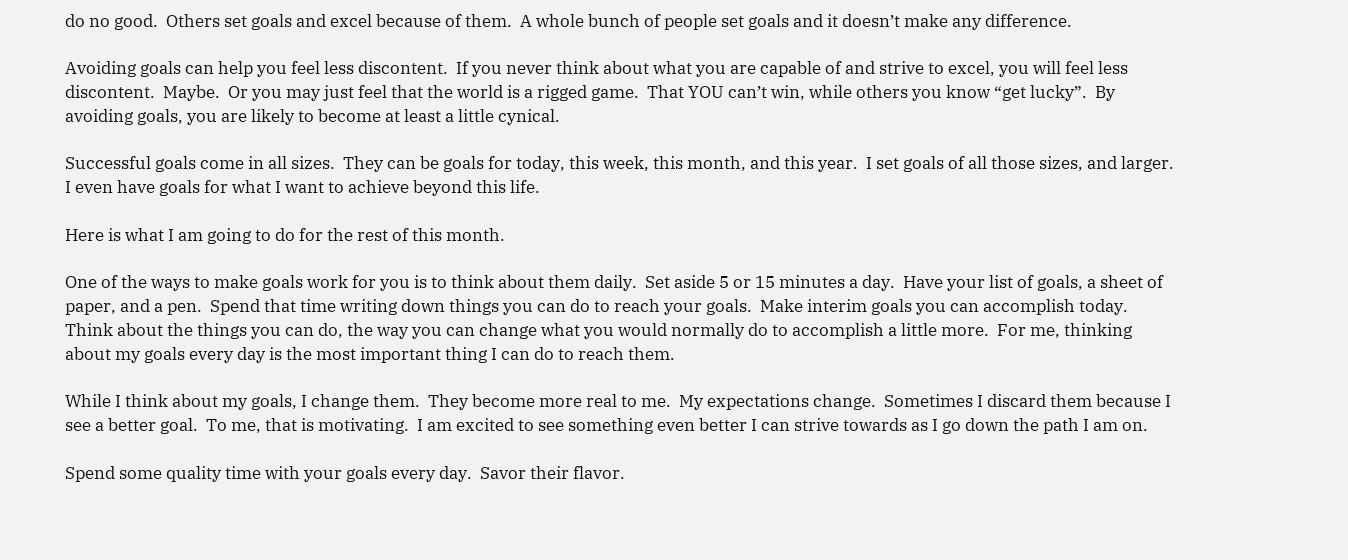do no good.  Others set goals and excel because of them.  A whole bunch of people set goals and it doesn’t make any difference.

Avoiding goals can help you feel less discontent.  If you never think about what you are capable of and strive to excel, you will feel less discontent.  Maybe.  Or you may just feel that the world is a rigged game.  That YOU can’t win, while others you know “get lucky”.  By avoiding goals, you are likely to become at least a little cynical.

Successful goals come in all sizes.  They can be goals for today, this week, this month, and this year.  I set goals of all those sizes, and larger.  I even have goals for what I want to achieve beyond this life.

Here is what I am going to do for the rest of this month.

One of the ways to make goals work for you is to think about them daily.  Set aside 5 or 15 minutes a day.  Have your list of goals, a sheet of paper, and a pen.  Spend that time writing down things you can do to reach your goals.  Make interim goals you can accomplish today.  Think about the things you can do, the way you can change what you would normally do to accomplish a little more.  For me, thinking about my goals every day is the most important thing I can do to reach them.

While I think about my goals, I change them.  They become more real to me.  My expectations change.  Sometimes I discard them because I see a better goal.  To me, that is motivating.  I am excited to see something even better I can strive towards as I go down the path I am on.

Spend some quality time with your goals every day.  Savor their flavor.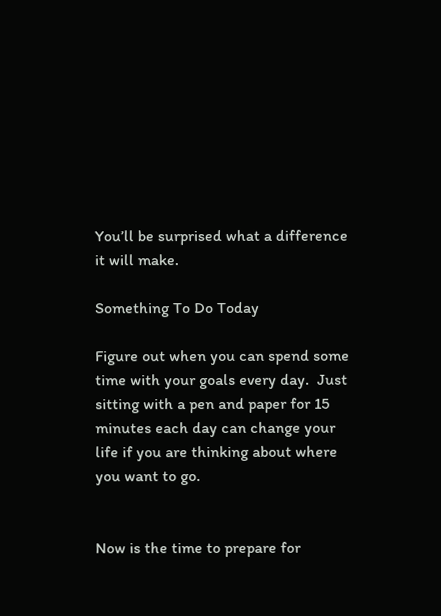You’ll be surprised what a difference it will make.

Something To Do Today

Figure out when you can spend some time with your goals every day.  Just sitting with a pen and paper for 15 minutes each day can change your life if you are thinking about where you want to go.


Now is the time to prepare for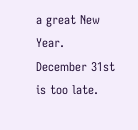a great New Year.  December 31st is too late.